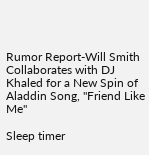Rumor Report-Will Smith Collaborates with DJ Khaled for a New Spin of Aladdin Song, "Friend Like Me"

Sleep timer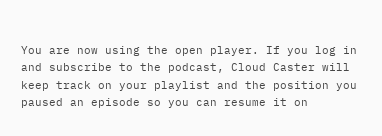You are now using the open player. If you log in and subscribe to the podcast, Cloud Caster will keep track on your playlist and the position you paused an episode so you can resume it on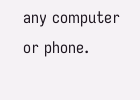any computer or phone.